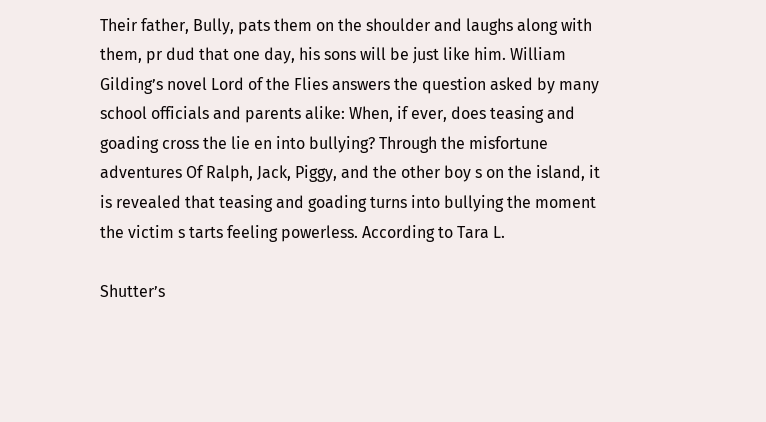Their father, Bully, pats them on the shoulder and laughs along with them, pr dud that one day, his sons will be just like him. William Gilding’s novel Lord of the Flies answers the question asked by many school officials and parents alike: When, if ever, does teasing and goading cross the lie en into bullying? Through the misfortune adventures Of Ralph, Jack, Piggy, and the other boy s on the island, it is revealed that teasing and goading turns into bullying the moment the victim s tarts feeling powerless. According to Tara L.

Shutter’s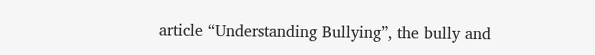article “Understanding Bullying”, the bully and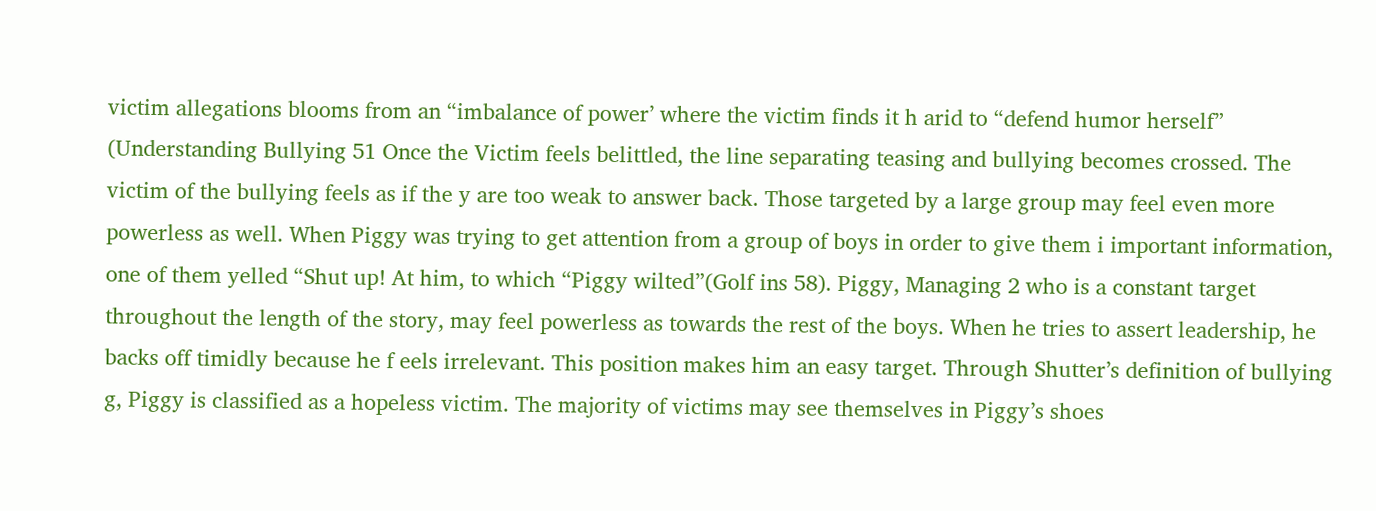victim allegations blooms from an “imbalance of power’ where the victim finds it h arid to “defend humor herself” (Understanding Bullying 51 Once the Victim feels belittled, the line separating teasing and bullying becomes crossed. The victim of the bullying feels as if the y are too weak to answer back. Those targeted by a large group may feel even more powerless as well. When Piggy was trying to get attention from a group of boys in order to give them i important information, one of them yelled “Shut up! At him, to which “Piggy wilted”(Golf ins 58). Piggy, Managing 2 who is a constant target throughout the length of the story, may feel powerless as towards the rest of the boys. When he tries to assert leadership, he backs off timidly because he f eels irrelevant. This position makes him an easy target. Through Shutter’s definition of bullying g, Piggy is classified as a hopeless victim. The majority of victims may see themselves in Piggy’s shoes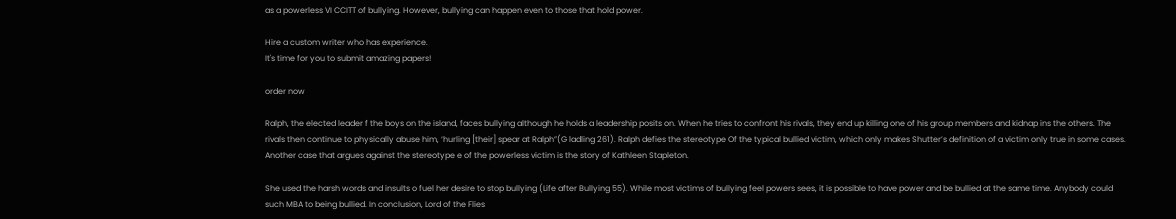as a powerless VI CCITT of bullying. However, bullying can happen even to those that hold power.

Hire a custom writer who has experience.
It's time for you to submit amazing papers!

order now

Ralph, the elected leader f the boys on the island, faces bullying although he holds a leadership posits on. When he tries to confront his rivals, they end up killing one of his group members and kidnap ins the others. The rivals then continue to physically abuse him, ‘hurling [their] spear at Ralph”(G ladling 261). Ralph defies the stereotype Of the typical bullied victim, which only makes Shutter’s definition of a victim only true in some cases. Another case that argues against the stereotype e of the powerless victim is the story of Kathleen Stapleton.

She used the harsh words and insults o fuel her desire to stop bullying (Life after Bullying 55). While most victims of bullying feel powers sees, it is possible to have power and be bullied at the same time. Anybody could such MBA to being bullied. In conclusion, Lord of the Flies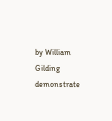by William Gilding demonstrate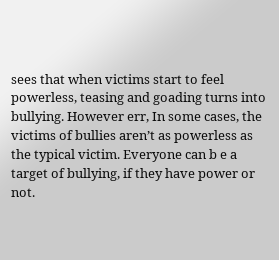sees that when victims start to feel powerless, teasing and goading turns into bullying. However err, In some cases, the victims of bullies aren’t as powerless as the typical victim. Everyone can b e a target of bullying, if they have power or not.